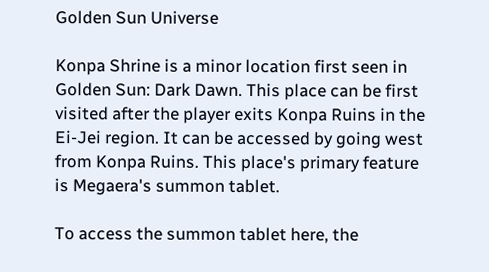Golden Sun Universe

Konpa Shrine is a minor location first seen in Golden Sun: Dark Dawn. This place can be first visited after the player exits Konpa Ruins in the Ei-Jei region. It can be accessed by going west from Konpa Ruins. This place's primary feature is Megaera's summon tablet.

To access the summon tablet here, the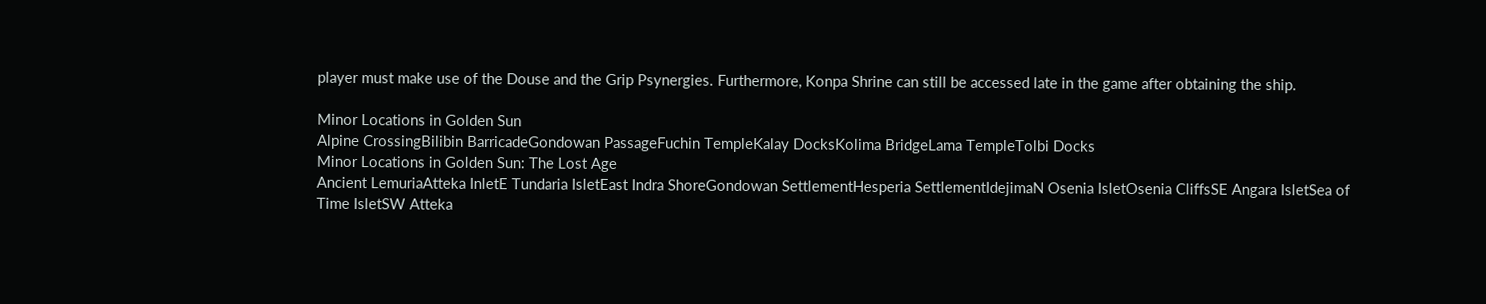player must make use of the Douse and the Grip Psynergies. Furthermore, Konpa Shrine can still be accessed late in the game after obtaining the ship.

Minor Locations in Golden Sun
Alpine CrossingBilibin BarricadeGondowan PassageFuchin TempleKalay DocksKolima BridgeLama TempleTolbi Docks
Minor Locations in Golden Sun: The Lost Age
Ancient LemuriaAtteka InletE Tundaria IsletEast Indra ShoreGondowan SettlementHesperia SettlementIdejimaN Osenia IsletOsenia CliffsSE Angara IsletSea of Time IsletSW Atteka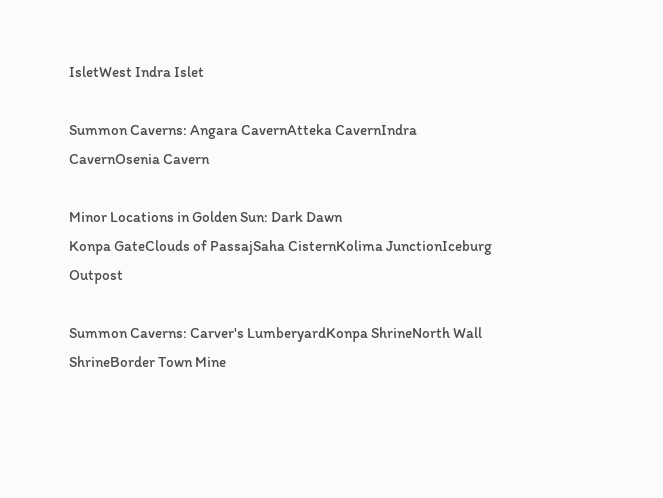IsletWest Indra Islet

Summon Caverns: Angara CavernAtteka CavernIndra CavernOsenia Cavern

Minor Locations in Golden Sun: Dark Dawn
Konpa GateClouds of PassajSaha CisternKolima JunctionIceburg Outpost

Summon Caverns: Carver's LumberyardKonpa ShrineNorth Wall ShrineBorder Town Mine